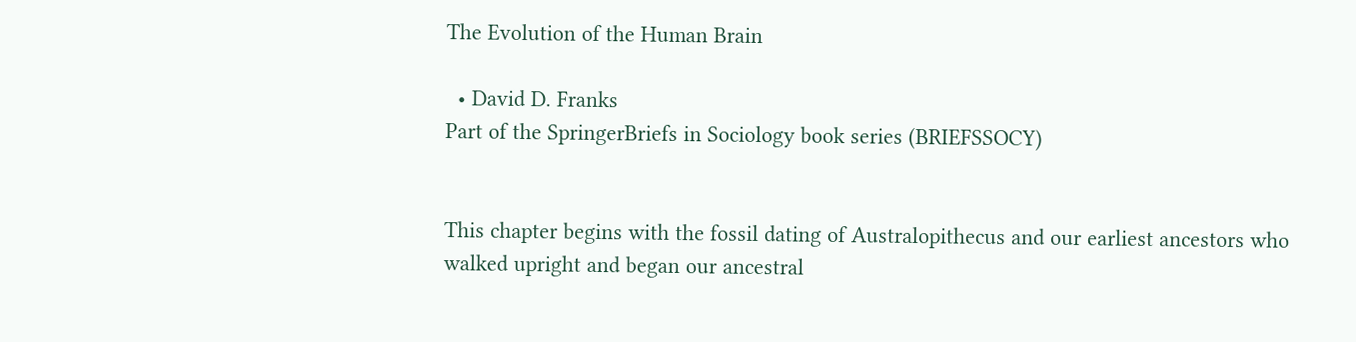The Evolution of the Human Brain

  • David D. Franks
Part of the SpringerBriefs in Sociology book series (BRIEFSSOCY)


This chapter begins with the fossil dating of Australopithecus and our earliest ancestors who walked upright and began our ancestral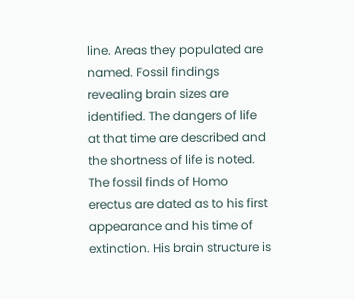line. Areas they populated are named. Fossil findings revealing brain sizes are identified. The dangers of life at that time are described and the shortness of life is noted. The fossil finds of Homo erectus are dated as to his first appearance and his time of extinction. His brain structure is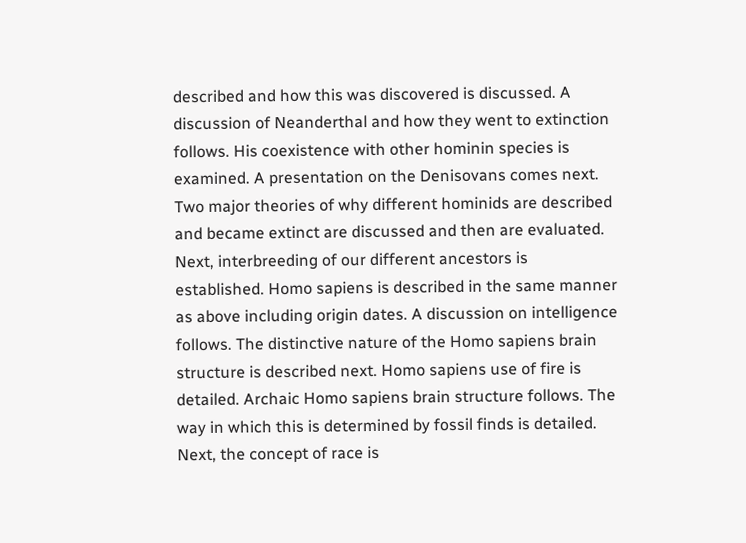described and how this was discovered is discussed. A discussion of Neanderthal and how they went to extinction follows. His coexistence with other hominin species is examined. A presentation on the Denisovans comes next. Two major theories of why different hominids are described and became extinct are discussed and then are evaluated. Next, interbreeding of our different ancestors is established. Homo sapiens is described in the same manner as above including origin dates. A discussion on intelligence follows. The distinctive nature of the Homo sapiens brain structure is described next. Homo sapiens use of fire is detailed. Archaic Homo sapiens brain structure follows. The way in which this is determined by fossil finds is detailed. Next, the concept of race is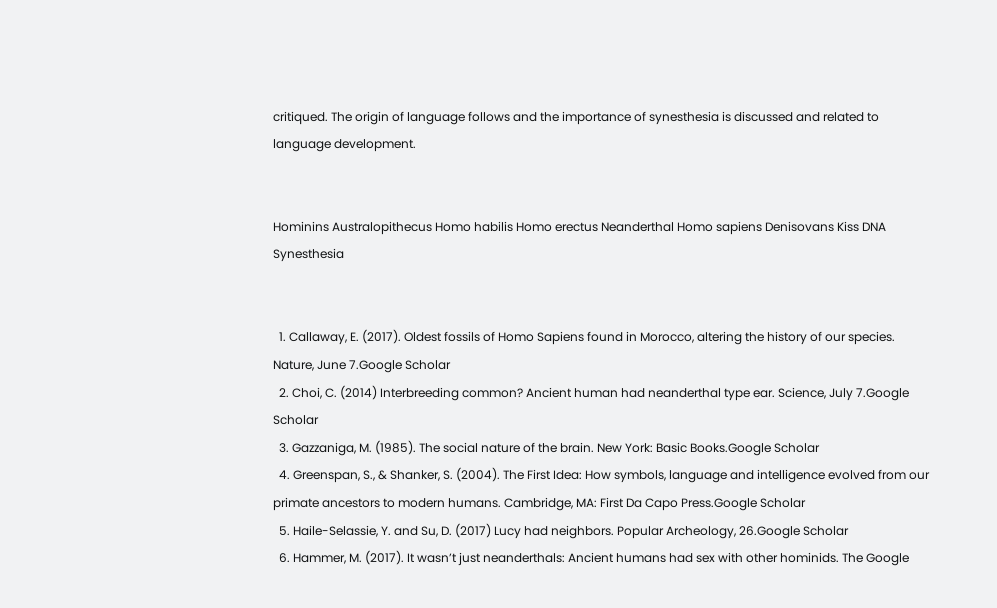critiqued. The origin of language follows and the importance of synesthesia is discussed and related to language development.


Hominins Australopithecus Homo habilis Homo erectus Neanderthal Homo sapiens Denisovans Kiss DNA Synesthesia


  1. Callaway, E. (2017). Oldest fossils of Homo Sapiens found in Morocco, altering the history of our species. Nature, June 7.Google Scholar
  2. Choi, C. (2014) Interbreeding common? Ancient human had neanderthal type ear. Science, July 7.Google Scholar
  3. Gazzaniga, M. (1985). The social nature of the brain. New York: Basic Books.Google Scholar
  4. Greenspan, S., & Shanker, S. (2004). The First Idea: How symbols, language and intelligence evolved from our primate ancestors to modern humans. Cambridge, MA: First Da Capo Press.Google Scholar
  5. Haile-Selassie, Y. and Su, D. (2017) Lucy had neighbors. Popular Archeology, 26.Google Scholar
  6. Hammer, M. (2017). It wasn’t just neanderthals: Ancient humans had sex with other hominids. The Google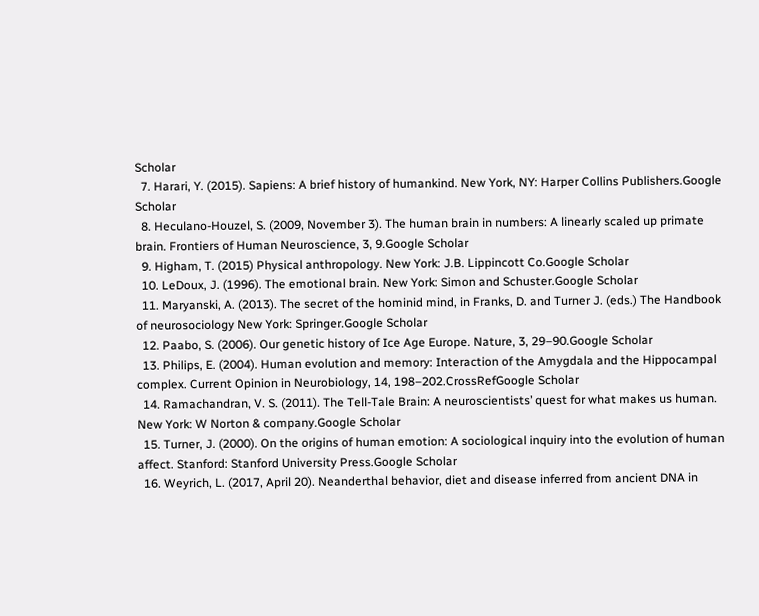Scholar
  7. Harari, Y. (2015). Sapiens: A brief history of humankind. New York, NY: Harper Collins Publishers.Google Scholar
  8. Heculano-Houzel, S. (2009, November 3). The human brain in numbers: A linearly scaled up primate brain. Frontiers of Human Neuroscience, 3, 9.Google Scholar
  9. Higham, T. (2015) Physical anthropology. New York: J.B. Lippincott Co.Google Scholar
  10. LeDoux, J. (1996). The emotional brain. New York: Simon and Schuster.Google Scholar
  11. Maryanski, A. (2013). The secret of the hominid mind, in Franks, D. and Turner J. (eds.) The Handbook of neurosociology New York: Springer.Google Scholar
  12. Paabo, S. (2006). Our genetic history of Ice Age Europe. Nature, 3, 29–90.Google Scholar
  13. Philips, E. (2004). Human evolution and memory: Interaction of the Amygdala and the Hippocampal complex. Current Opinion in Neurobiology, 14, 198–202.CrossRefGoogle Scholar
  14. Ramachandran, V. S. (2011). The Tell-Tale Brain: A neuroscientists’ quest for what makes us human. New York: W Norton & company.Google Scholar
  15. Turner, J. (2000). On the origins of human emotion: A sociological inquiry into the evolution of human affect. Stanford: Stanford University Press.Google Scholar
  16. Weyrich, L. (2017, April 20). Neanderthal behavior, diet and disease inferred from ancient DNA in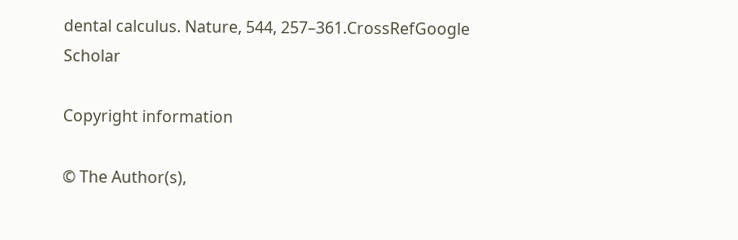dental calculus. Nature, 544, 257–361.CrossRefGoogle Scholar

Copyright information

© The Author(s),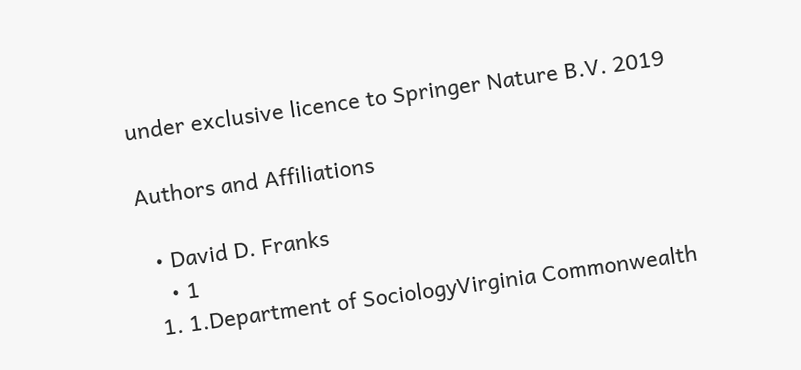under exclusive licence to Springer Nature B.V. 2019

Authors and Affiliations

  • David D. Franks
    • 1
  1. 1.Department of SociologyVirginia Commonwealth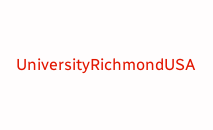UniversityRichmondUSA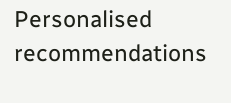Personalised recommendations